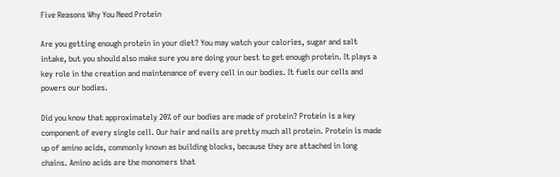Five Reasons Why You Need Protein

Are you getting enough protein in your diet? You may watch your calories, sugar and salt intake, but you should also make sure you are doing your best to get enough protein. It plays a key role in the creation and maintenance of every cell in our bodies. It fuels our cells and powers our bodies.

Did you know that approximately 20% of our bodies are made of protein? Protein is a key component of every single cell. Our hair and nails are pretty much all protein. Protein is made up of amino acids, commonly known as building blocks, because they are attached in long chains. Amino acids are the monomers that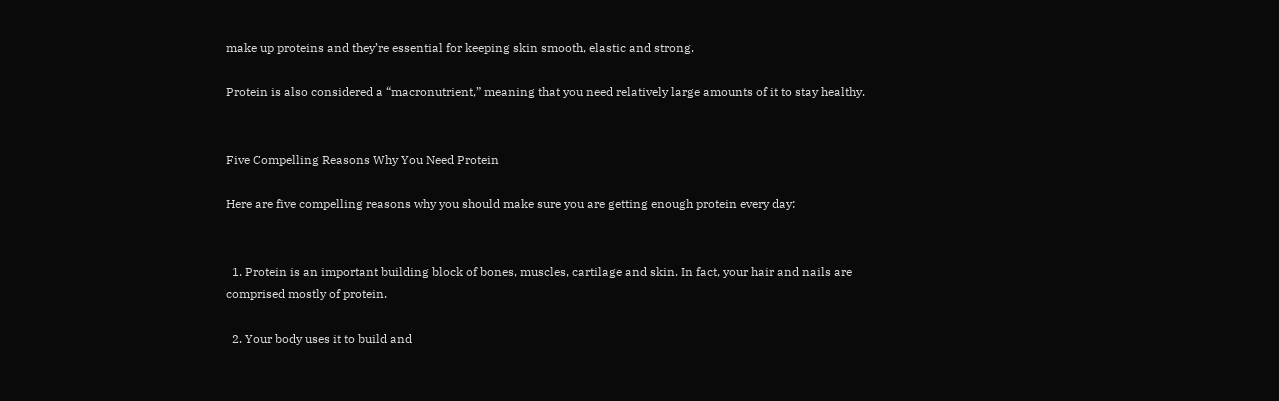make up proteins and they’re essential for keeping skin smooth, elastic and strong.

Protein is also considered a “macronutrient,” meaning that you need relatively large amounts of it to stay healthy.


Five Compelling Reasons Why You Need Protein

Here are five compelling reasons why you should make sure you are getting enough protein every day:


  1. Protein is an important building block of bones, muscles, cartilage and skin. In fact, your hair and nails are comprised mostly of protein.

  2. Your body uses it to build and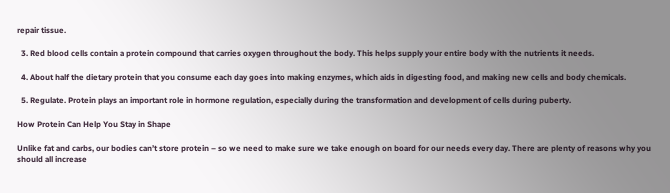repair tissue.

  3. Red blood cells contain a protein compound that carries oxygen throughout the body. This helps supply your entire body with the nutrients it needs.

  4. About half the dietary protein that you consume each day goes into making enzymes, which aids in digesting food, and making new cells and body chemicals.

  5. Regulate. Protein plays an important role in hormone regulation, especially during the transformation and development of cells during puberty.

How Protein Can Help You Stay in Shape

Unlike fat and carbs, our bodies can’t store protein – so we need to make sure we take enough on board for our needs every day. There are plenty of reasons why you should all increase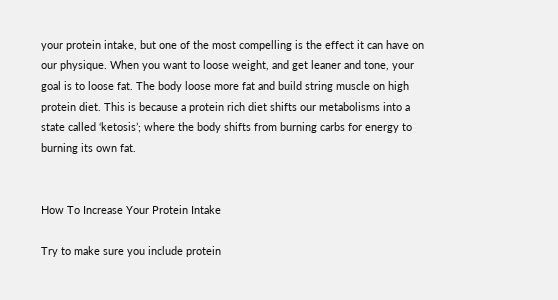your protein intake, but one of the most compelling is the effect it can have on our physique. When you want to loose weight, and get leaner and tone, your goal is to loose fat. The body loose more fat and build string muscle on high protein diet. This is because a protein rich diet shifts our metabolisms into a state called ‘ketosis’; where the body shifts from burning carbs for energy to burning its own fat.


How To Increase Your Protein Intake

Try to make sure you include protein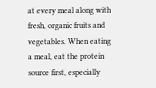at every meal along with fresh, organic fruits and vegetables. When eating a meal, eat the protein source first, especially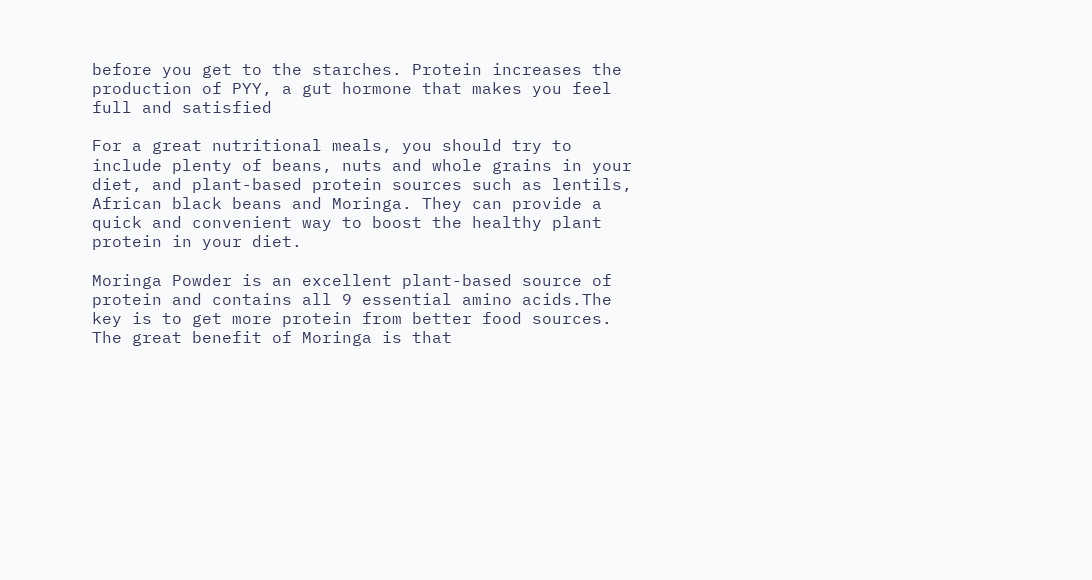before you get to the starches. Protein increases the production of PYY, a gut hormone that makes you feel full and satisfied

For a great nutritional meals, you should try to include plenty of beans, nuts and whole grains in your diet, and plant-based protein sources such as lentils, African black beans and Moringa. They can provide a quick and convenient way to boost the healthy plant protein in your diet.

Moringa Powder is an excellent plant-based source of protein and contains all 9 essential amino acids.The key is to get more protein from better food sources. The great benefit of Moringa is that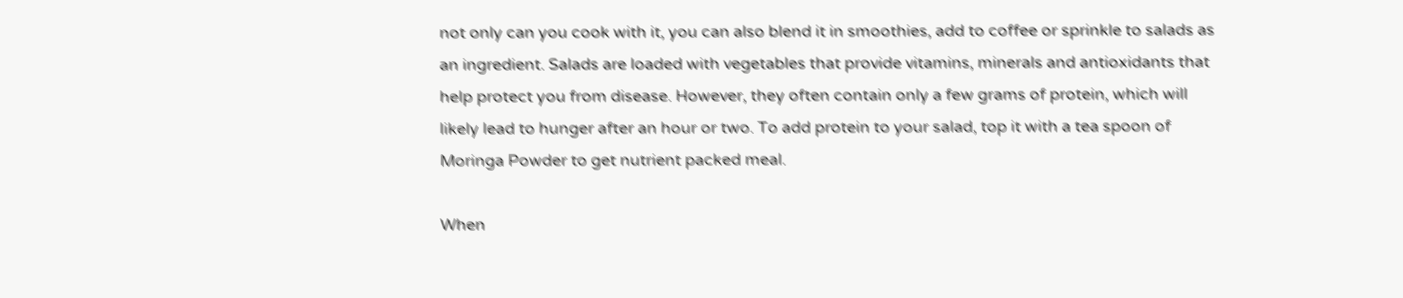not only can you cook with it, you can also blend it in smoothies, add to coffee or sprinkle to salads as an ingredient. Salads are loaded with vegetables that provide vitamins, minerals and antioxidants that help protect you from disease. However, they often contain only a few grams of protein, which will likely lead to hunger after an hour or two. To add protein to your salad, top it with a tea spoon of Moringa Powder to get nutrient packed meal.

When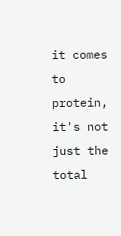it comes to protein, it's not just the total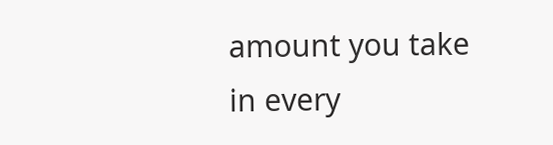amount you take in every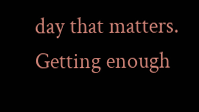day that matters. Getting enough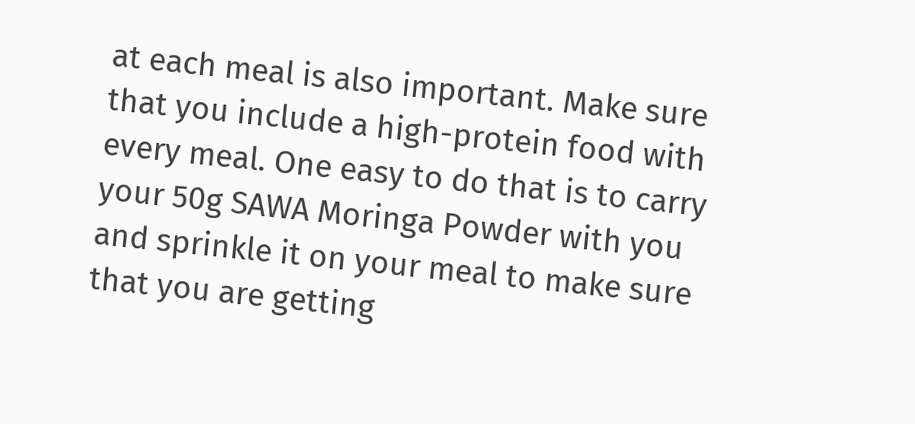at each meal is also important. Make sure that you include a high-protein food with every meal. One easy to do that is to carry your 50g SAWA Moringa Powder with you and sprinkle it on your meal to make sure that you are getting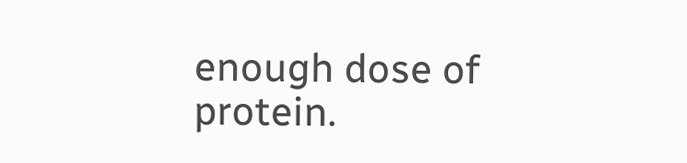enough dose of protein.